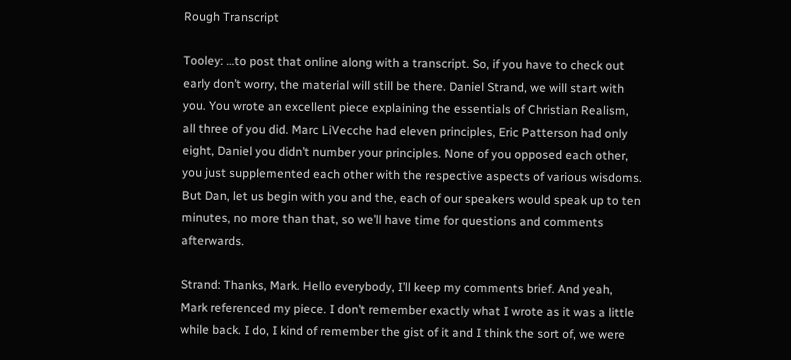Rough Transcript

Tooley: …to post that online along with a transcript. So, if you have to check out early don’t worry, the material will still be there. Daniel Strand, we will start with you. You wrote an excellent piece explaining the essentials of Christian Realism, all three of you did. Marc LiVecche had eleven principles, Eric Patterson had only eight, Daniel you didn’t number your principles. None of you opposed each other, you just supplemented each other with the respective aspects of various wisdoms. But Dan, let us begin with you and the, each of our speakers would speak up to ten minutes, no more than that, so we’ll have time for questions and comments afterwards.

Strand: Thanks, Mark. Hello everybody, I’ll keep my comments brief. And yeah, Mark referenced my piece. I don’t remember exactly what I wrote as it was a little while back. I do, I kind of remember the gist of it and I think the sort of, we were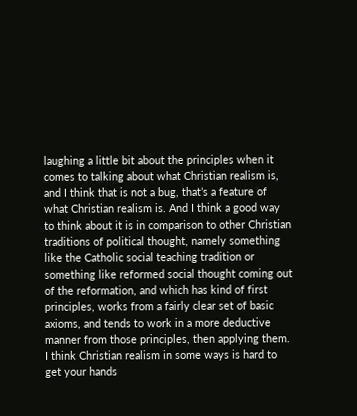laughing a little bit about the principles when it comes to talking about what Christian realism is, and I think that is not a bug, that’s a feature of what Christian realism is. And I think a good way to think about it is in comparison to other Christian traditions of political thought, namely something like the Catholic social teaching tradition or something like reformed social thought coming out of the reformation, and which has kind of first principles, works from a fairly clear set of basic axioms, and tends to work in a more deductive manner from those principles, then applying them. I think Christian realism in some ways is hard to get your hands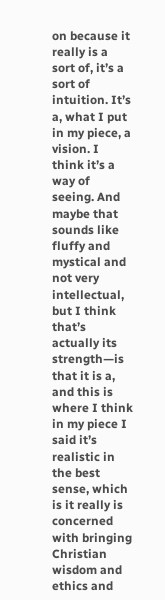on because it really is a sort of, it’s a sort of intuition. It’s a, what I put in my piece, a vision. I think it’s a way of seeing. And maybe that sounds like fluffy and mystical and not very intellectual, but I think that’s actually its strength—is that it is a, and this is where I think in my piece I said it’s realistic in the best sense, which is it really is concerned with bringing Christian wisdom and ethics and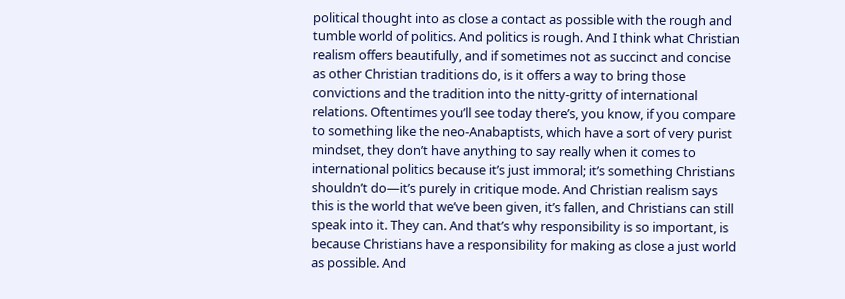political thought into as close a contact as possible with the rough and tumble world of politics. And politics is rough. And I think what Christian realism offers beautifully, and if sometimes not as succinct and concise as other Christian traditions do, is it offers a way to bring those convictions and the tradition into the nitty-gritty of international relations. Oftentimes you’ll see today there’s, you know, if you compare to something like the neo-Anabaptists, which have a sort of very purist mindset, they don’t have anything to say really when it comes to international politics because it’s just immoral; it’s something Christians shouldn’t do—it’s purely in critique mode. And Christian realism says this is the world that we’ve been given, it’s fallen, and Christians can still speak into it. They can. And that’s why responsibility is so important, is because Christians have a responsibility for making as close a just world as possible. And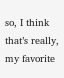so, I think that’s really, my favorite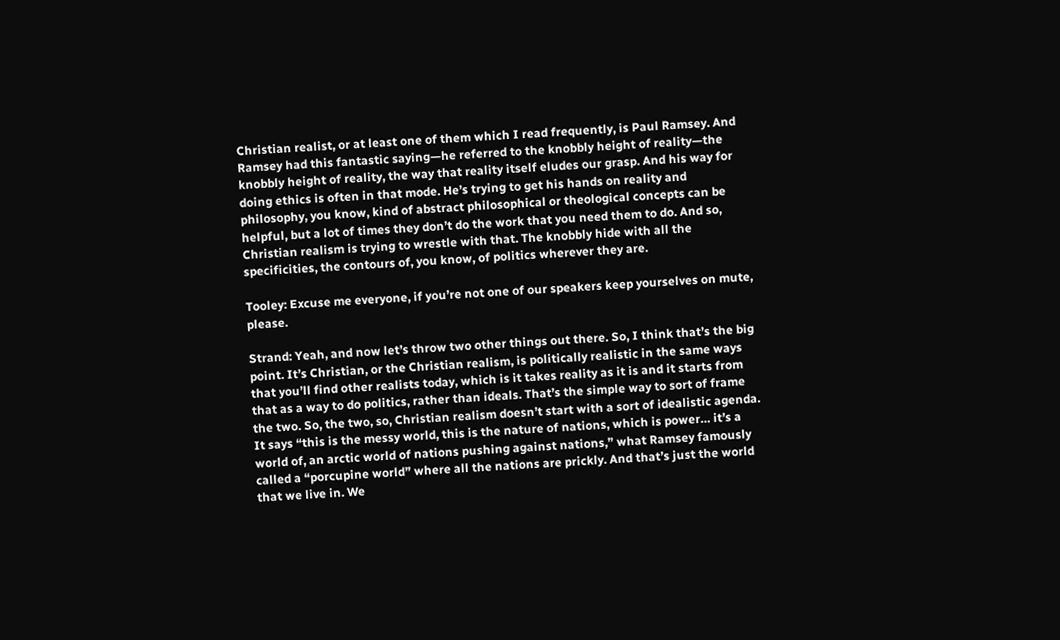Christian realist, or at least one of them which I read frequently, is Paul Ramsey. And Ramsey had this fantastic saying—he referred to the knobbly height of reality—the knobbly height of reality, the way that reality itself eludes our grasp. And his way for doing ethics is often in that mode. He’s trying to get his hands on reality and philosophy, you know, kind of abstract philosophical or theological concepts can be helpful, but a lot of times they don’t do the work that you need them to do. And so, Christian realism is trying to wrestle with that. The knobbly hide with all the specificities, the contours of, you know, of politics wherever they are.

Tooley: Excuse me everyone, if you’re not one of our speakers keep yourselves on mute, please.

Strand: Yeah, and now let’s throw two other things out there. So, I think that’s the big point. It’s Christian, or the Christian realism, is politically realistic in the same ways that you’ll find other realists today, which is it takes reality as it is and it starts from that as a way to do politics, rather than ideals. That’s the simple way to sort of frame the two. So, the two, so, Christian realism doesn’t start with a sort of idealistic agenda. It says “this is the messy world, this is the nature of nations, which is power… it’s a world of, an arctic world of nations pushing against nations,” what Ramsey famously called a “porcupine world” where all the nations are prickly. And that’s just the world that we live in. We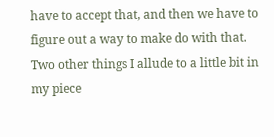have to accept that, and then we have to figure out a way to make do with that. Two other things I allude to a little bit in my piece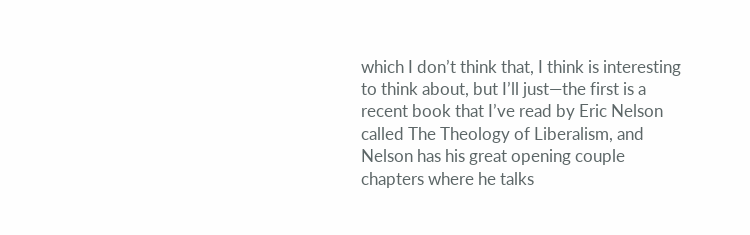which I don’t think that, I think is interesting to think about, but I’ll just—the first is a recent book that I’ve read by Eric Nelson called The Theology of Liberalism, and Nelson has his great opening couple chapters where he talks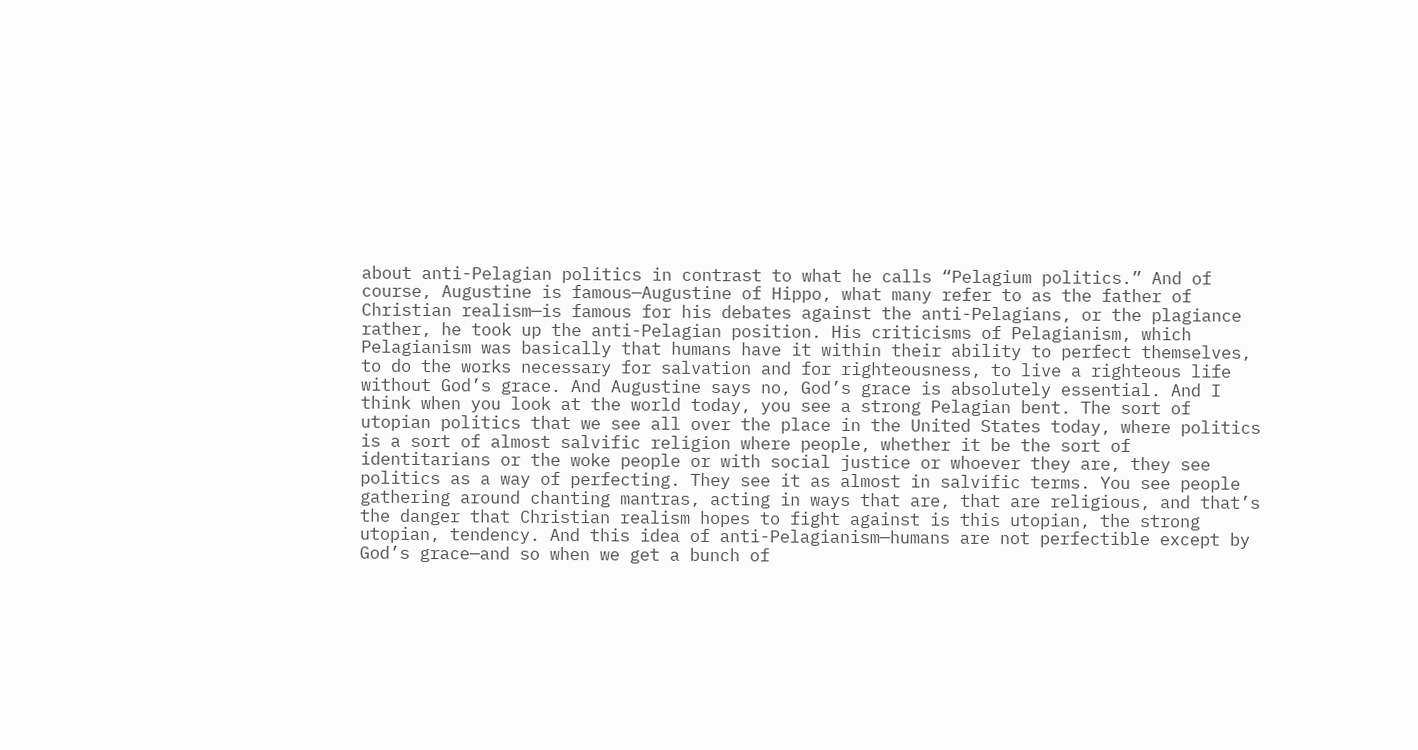about anti-Pelagian politics in contrast to what he calls “Pelagium politics.” And of course, Augustine is famous—Augustine of Hippo, what many refer to as the father of Christian realism—is famous for his debates against the anti-Pelagians, or the plagiance rather, he took up the anti-Pelagian position. His criticisms of Pelagianism, which Pelagianism was basically that humans have it within their ability to perfect themselves, to do the works necessary for salvation and for righteousness, to live a righteous life without God’s grace. And Augustine says no, God’s grace is absolutely essential. And I think when you look at the world today, you see a strong Pelagian bent. The sort of utopian politics that we see all over the place in the United States today, where politics is a sort of almost salvific religion where people, whether it be the sort of identitarians or the woke people or with social justice or whoever they are, they see politics as a way of perfecting. They see it as almost in salvific terms. You see people gathering around chanting mantras, acting in ways that are, that are religious, and that’s the danger that Christian realism hopes to fight against is this utopian, the strong utopian, tendency. And this idea of anti-Pelagianism—humans are not perfectible except by God’s grace—and so when we get a bunch of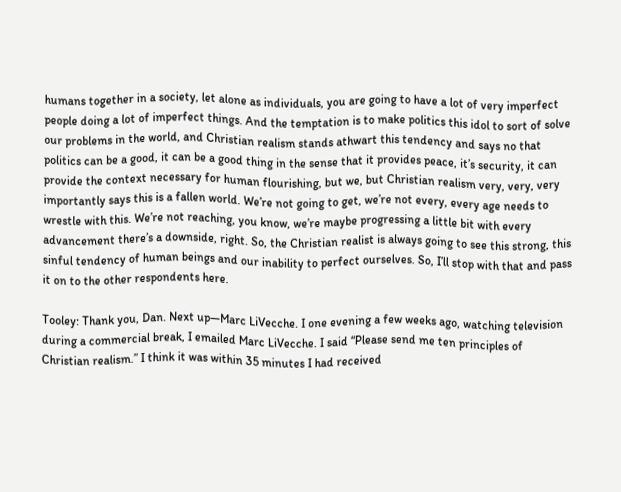humans together in a society, let alone as individuals, you are going to have a lot of very imperfect people doing a lot of imperfect things. And the temptation is to make politics this idol to sort of solve our problems in the world, and Christian realism stands athwart this tendency and says no that politics can be a good, it can be a good thing in the sense that it provides peace, it’s security, it can provide the context necessary for human flourishing, but we, but Christian realism very, very, very importantly says this is a fallen world. We’re not going to get, we’re not every, every age needs to wrestle with this. We’re not reaching, you know, we’re maybe progressing a little bit with every advancement there’s a downside, right. So, the Christian realist is always going to see this strong, this sinful tendency of human beings and our inability to perfect ourselves. So, I’ll stop with that and pass it on to the other respondents here.

Tooley: Thank you, Dan. Next up—Marc LiVecche. I one evening a few weeks ago, watching television during a commercial break, I emailed Marc LiVecche. I said “Please send me ten principles of Christian realism.” I think it was within 35 minutes I had received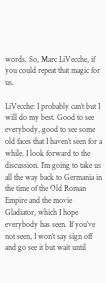words. So, Marc LiVecche, if you could repeat that magic for us.

LiVecche: I probably can’t but I will do my best. Good to see everybody, good to see some old faces that I haven’t seen for a while. I look forward to the discussion. I’m going to take us all the way back to Germania in the time of the Old Roman Empire and the movie Gladiator, which I hope everybody has seen. If you’ve not seen, I won’t say sign off and go see it but wait until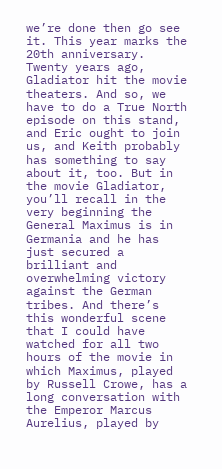we’re done then go see it. This year marks the 20th anniversary. Twenty years ago, Gladiator hit the movie theaters. And so, we have to do a True North episode on this stand, and Eric ought to join us, and Keith probably has something to say about it, too. But in the movie Gladiator, you’ll recall in the very beginning the General Maximus is in Germania and he has just secured a brilliant and overwhelming victory against the German tribes. And there’s this wonderful scene that I could have watched for all two hours of the movie in which Maximus, played by Russell Crowe, has a long conversation with the Emperor Marcus Aurelius, played by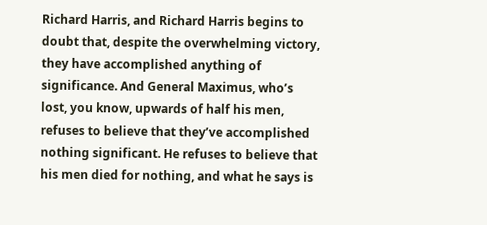Richard Harris, and Richard Harris begins to doubt that, despite the overwhelming victory, they have accomplished anything of significance. And General Maximus, who’s lost, you know, upwards of half his men, refuses to believe that they’ve accomplished nothing significant. He refuses to believe that his men died for nothing, and what he says is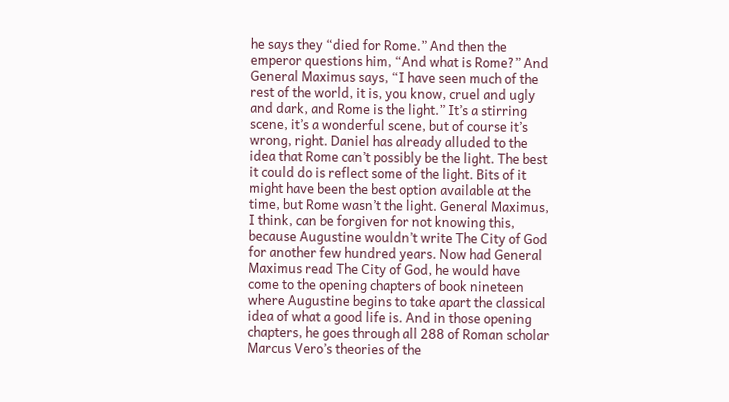he says they “died for Rome.” And then the emperor questions him, “And what is Rome?” And General Maximus says, “I have seen much of the rest of the world, it is, you know, cruel and ugly and dark, and Rome is the light.” It’s a stirring scene, it’s a wonderful scene, but of course it’s wrong, right. Daniel has already alluded to the idea that Rome can’t possibly be the light. The best it could do is reflect some of the light. Bits of it might have been the best option available at the time, but Rome wasn’t the light. General Maximus, I think, can be forgiven for not knowing this, because Augustine wouldn’t write The City of God for another few hundred years. Now had General Maximus read The City of God, he would have come to the opening chapters of book nineteen where Augustine begins to take apart the classical idea of what a good life is. And in those opening chapters, he goes through all 288 of Roman scholar Marcus Vero’s theories of the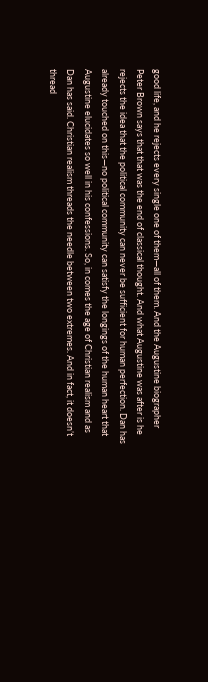good life, and he rejects every single one of them—all of them. And the Augustine biographer Peter Brown says that that was the end of classical thought. And what Augustine was after is he rejects the idea that the political community can never be sufficient for human perfection. Dan has already touched on this—no political community can satisfy the longings of the human heart that Augustine elucidates so well in his confessions. So, in comes the age of Christian realism and as Dan has said. Christian realism threads the needle between two extremes. And in fact, it doesn’t thread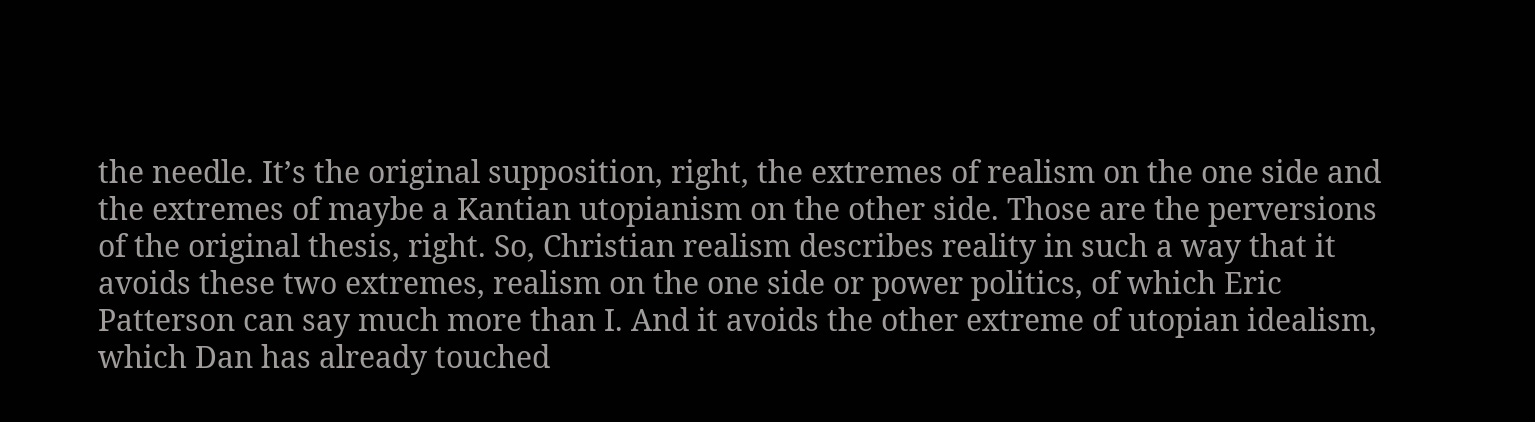the needle. It’s the original supposition, right, the extremes of realism on the one side and the extremes of maybe a Kantian utopianism on the other side. Those are the perversions of the original thesis, right. So, Christian realism describes reality in such a way that it avoids these two extremes, realism on the one side or power politics, of which Eric Patterson can say much more than I. And it avoids the other extreme of utopian idealism, which Dan has already touched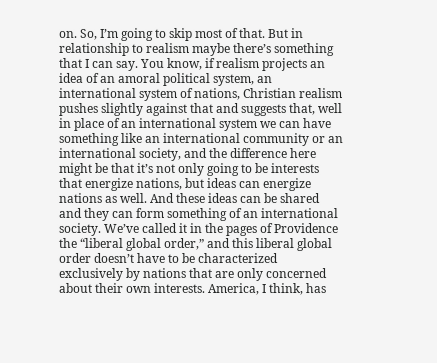on. So, I’m going to skip most of that. But in relationship to realism maybe there’s something that I can say. You know, if realism projects an idea of an amoral political system, an international system of nations, Christian realism pushes slightly against that and suggests that, well in place of an international system we can have something like an international community or an international society, and the difference here might be that it’s not only going to be interests that energize nations, but ideas can energize nations as well. And these ideas can be shared and they can form something of an international society. We’ve called it in the pages of Providence the “liberal global order,” and this liberal global order doesn’t have to be characterized exclusively by nations that are only concerned about their own interests. America, I think, has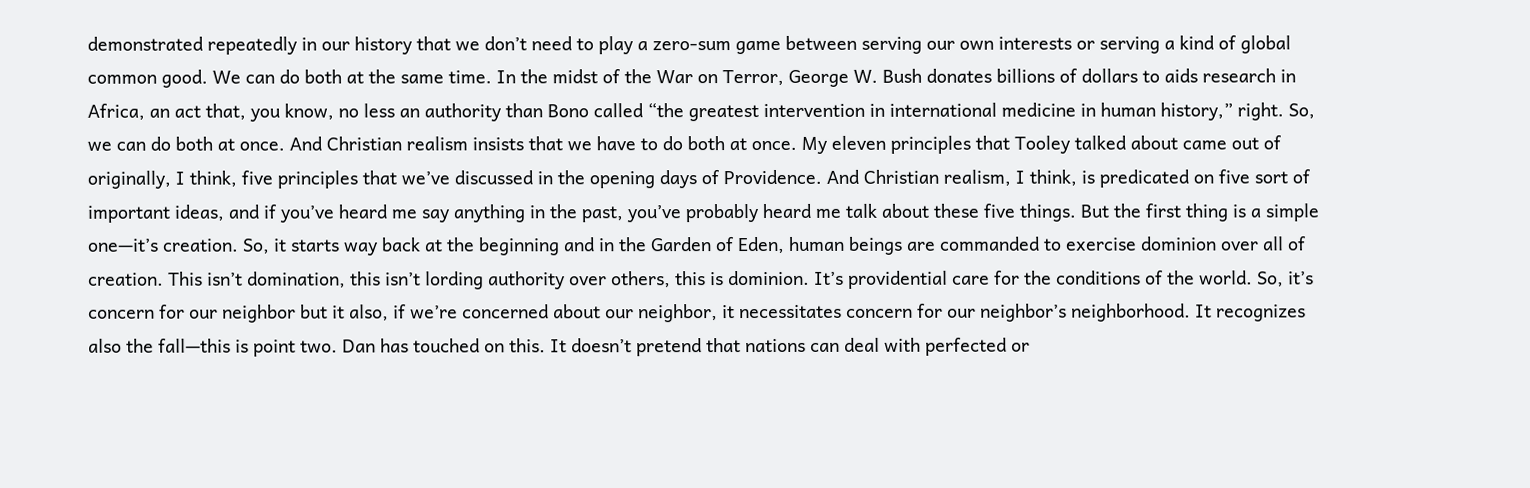demonstrated repeatedly in our history that we don’t need to play a zero-sum game between serving our own interests or serving a kind of global common good. We can do both at the same time. In the midst of the War on Terror, George W. Bush donates billions of dollars to aids research in Africa, an act that, you know, no less an authority than Bono called “the greatest intervention in international medicine in human history,” right. So, we can do both at once. And Christian realism insists that we have to do both at once. My eleven principles that Tooley talked about came out of originally, I think, five principles that we’ve discussed in the opening days of Providence. And Christian realism, I think, is predicated on five sort of important ideas, and if you’ve heard me say anything in the past, you’ve probably heard me talk about these five things. But the first thing is a simple one—it’s creation. So, it starts way back at the beginning and in the Garden of Eden, human beings are commanded to exercise dominion over all of creation. This isn’t domination, this isn’t lording authority over others, this is dominion. It’s providential care for the conditions of the world. So, it’s concern for our neighbor but it also, if we’re concerned about our neighbor, it necessitates concern for our neighbor’s neighborhood. It recognizes also the fall—this is point two. Dan has touched on this. It doesn’t pretend that nations can deal with perfected or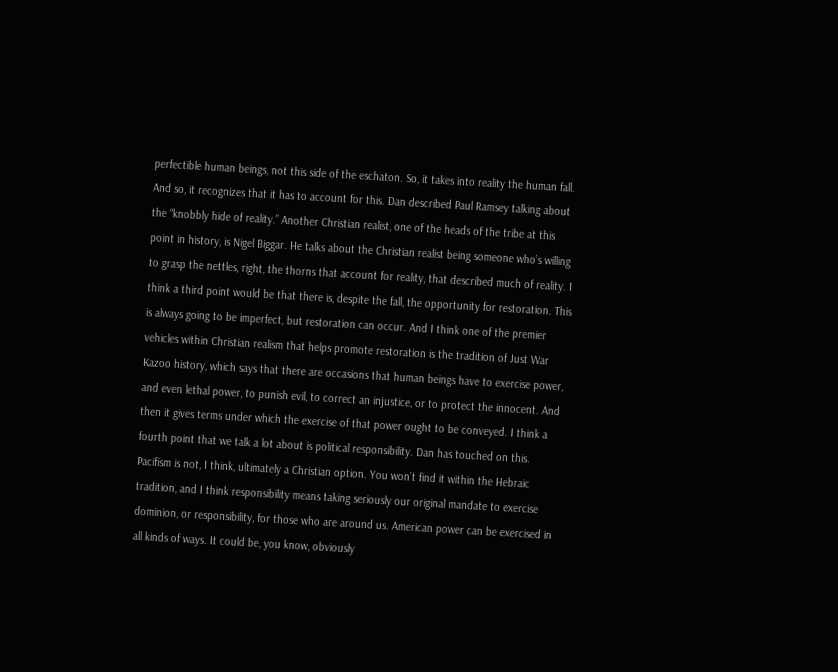perfectible human beings, not this side of the eschaton. So, it takes into reality the human fall. And so, it recognizes that it has to account for this. Dan described Paul Ramsey talking about the “knobbly hide of reality.” Another Christian realist, one of the heads of the tribe at this point in history, is Nigel Biggar. He talks about the Christian realist being someone who’s willing to grasp the nettles, right, the thorns that account for reality, that described much of reality. I think a third point would be that there is, despite the fall, the opportunity for restoration. This is always going to be imperfect, but restoration can occur. And I think one of the premier vehicles within Christian realism that helps promote restoration is the tradition of Just War Kazoo history, which says that there are occasions that human beings have to exercise power, and even lethal power, to punish evil, to correct an injustice, or to protect the innocent. And then it gives terms under which the exercise of that power ought to be conveyed. I think a fourth point that we talk a lot about is political responsibility. Dan has touched on this. Pacifism is not, I think, ultimately a Christian option. You won’t find it within the Hebraic tradition, and I think responsibility means taking seriously our original mandate to exercise dominion, or responsibility, for those who are around us. American power can be exercised in all kinds of ways. It could be, you know, obviously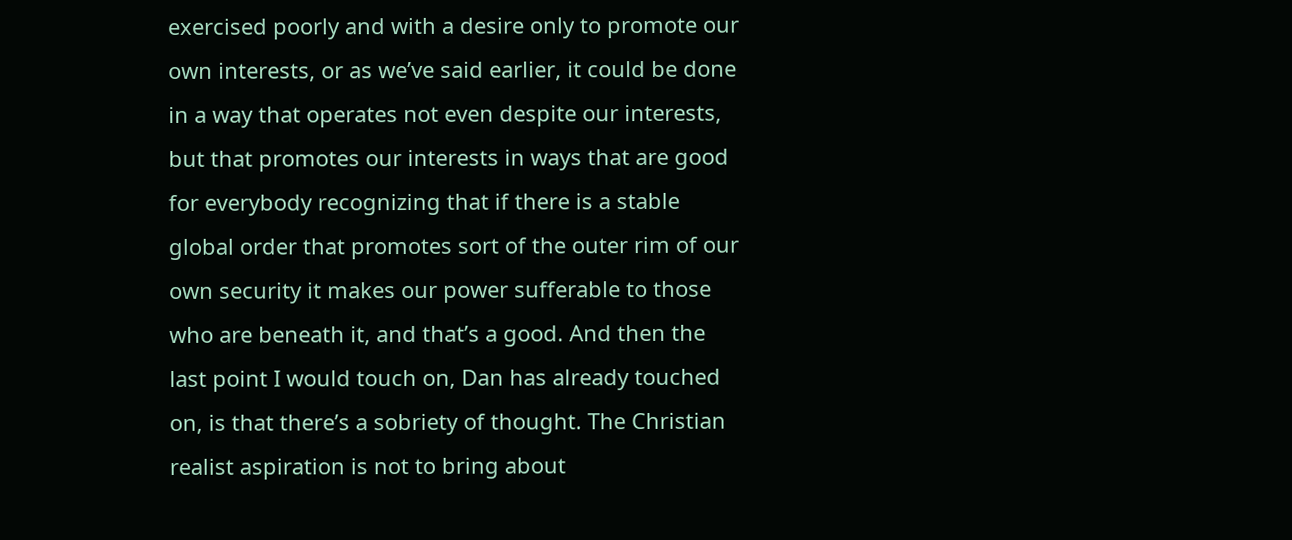exercised poorly and with a desire only to promote our own interests, or as we’ve said earlier, it could be done in a way that operates not even despite our interests, but that promotes our interests in ways that are good for everybody recognizing that if there is a stable global order that promotes sort of the outer rim of our own security it makes our power sufferable to those who are beneath it, and that’s a good. And then the last point I would touch on, Dan has already touched on, is that there’s a sobriety of thought. The Christian realist aspiration is not to bring about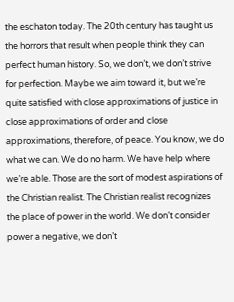the eschaton today. The 20th century has taught us the horrors that result when people think they can perfect human history. So, we don’t, we don’t strive for perfection. Maybe we aim toward it, but we’re quite satisfied with close approximations of justice in close approximations of order and close approximations, therefore, of peace. You know, we do what we can. We do no harm. We have help where we’re able. Those are the sort of modest aspirations of the Christian realist. The Christian realist recognizes the place of power in the world. We don’t consider power a negative, we don’t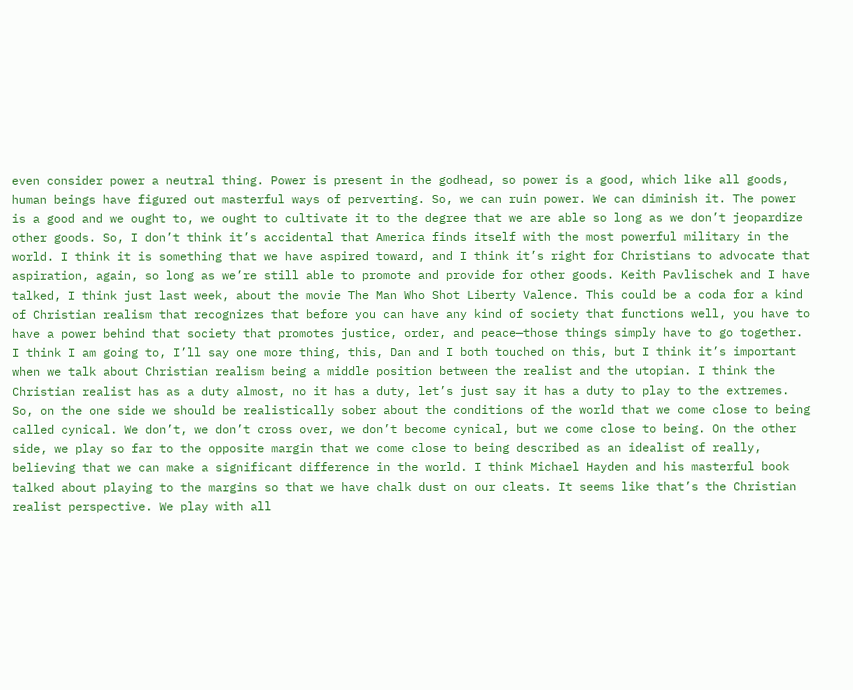even consider power a neutral thing. Power is present in the godhead, so power is a good, which like all goods, human beings have figured out masterful ways of perverting. So, we can ruin power. We can diminish it. The power is a good and we ought to, we ought to cultivate it to the degree that we are able so long as we don’t jeopardize other goods. So, I don’t think it’s accidental that America finds itself with the most powerful military in the world. I think it is something that we have aspired toward, and I think it’s right for Christians to advocate that aspiration, again, so long as we’re still able to promote and provide for other goods. Keith Pavlischek and I have talked, I think just last week, about the movie The Man Who Shot Liberty Valence. This could be a coda for a kind of Christian realism that recognizes that before you can have any kind of society that functions well, you have to have a power behind that society that promotes justice, order, and peace—those things simply have to go together. I think I am going to, I’ll say one more thing, this, Dan and I both touched on this, but I think it’s important when we talk about Christian realism being a middle position between the realist and the utopian. I think the Christian realist has as a duty almost, no it has a duty, let’s just say it has a duty to play to the extremes. So, on the one side we should be realistically sober about the conditions of the world that we come close to being called cynical. We don’t, we don’t cross over, we don’t become cynical, but we come close to being. On the other side, we play so far to the opposite margin that we come close to being described as an idealist of really, believing that we can make a significant difference in the world. I think Michael Hayden and his masterful book talked about playing to the margins so that we have chalk dust on our cleats. It seems like that’s the Christian realist perspective. We play with all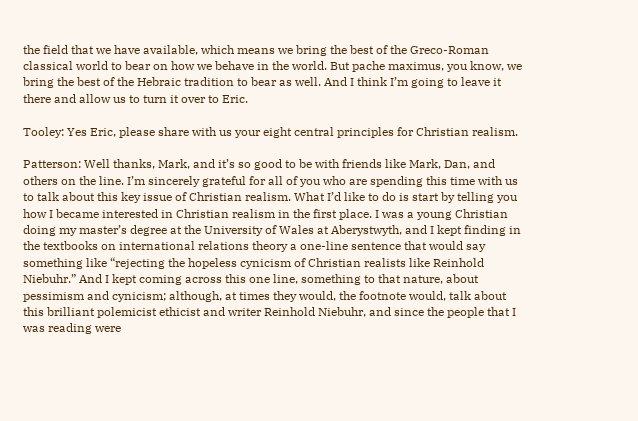the field that we have available, which means we bring the best of the Greco-Roman classical world to bear on how we behave in the world. But pache maximus, you know, we bring the best of the Hebraic tradition to bear as well. And I think I’m going to leave it there and allow us to turn it over to Eric.

Tooley: Yes Eric, please share with us your eight central principles for Christian realism.

Patterson: Well thanks, Mark, and it’s so good to be with friends like Mark, Dan, and others on the line. I’m sincerely grateful for all of you who are spending this time with us to talk about this key issue of Christian realism. What I’d like to do is start by telling you how I became interested in Christian realism in the first place. I was a young Christian doing my master’s degree at the University of Wales at Aberystwyth, and I kept finding in the textbooks on international relations theory a one-line sentence that would say something like “rejecting the hopeless cynicism of Christian realists like Reinhold Niebuhr.” And I kept coming across this one line, something to that nature, about pessimism and cynicism; although, at times they would, the footnote would, talk about this brilliant polemicist ethicist and writer Reinhold Niebuhr, and since the people that I was reading were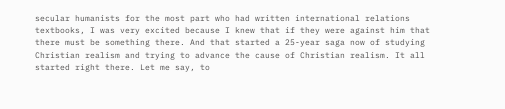secular humanists for the most part who had written international relations textbooks, I was very excited because I knew that if they were against him that there must be something there. And that started a 25-year saga now of studying Christian realism and trying to advance the cause of Christian realism. It all started right there. Let me say, to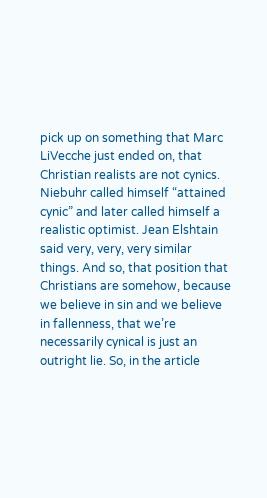pick up on something that Marc LiVecche just ended on, that Christian realists are not cynics. Niebuhr called himself “attained cynic” and later called himself a realistic optimist. Jean Elshtain said very, very, very similar things. And so, that position that Christians are somehow, because we believe in sin and we believe in fallenness, that we’re necessarily cynical is just an outright lie. So, in the article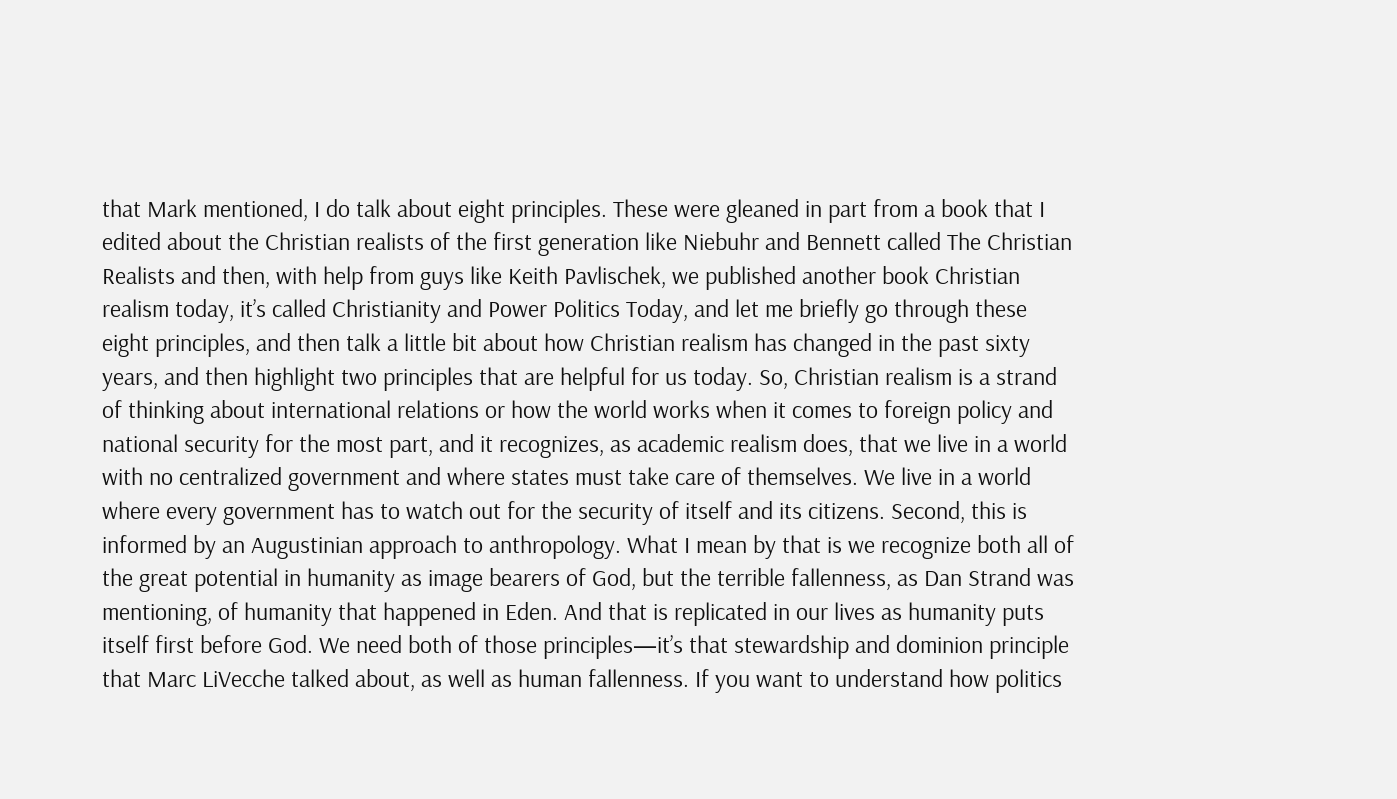that Mark mentioned, I do talk about eight principles. These were gleaned in part from a book that I edited about the Christian realists of the first generation like Niebuhr and Bennett called The Christian Realists and then, with help from guys like Keith Pavlischek, we published another book Christian realism today, it’s called Christianity and Power Politics Today, and let me briefly go through these eight principles, and then talk a little bit about how Christian realism has changed in the past sixty years, and then highlight two principles that are helpful for us today. So, Christian realism is a strand of thinking about international relations or how the world works when it comes to foreign policy and national security for the most part, and it recognizes, as academic realism does, that we live in a world with no centralized government and where states must take care of themselves. We live in a world where every government has to watch out for the security of itself and its citizens. Second, this is informed by an Augustinian approach to anthropology. What I mean by that is we recognize both all of the great potential in humanity as image bearers of God, but the terrible fallenness, as Dan Strand was mentioning, of humanity that happened in Eden. And that is replicated in our lives as humanity puts itself first before God. We need both of those principles—it’s that stewardship and dominion principle that Marc LiVecche talked about, as well as human fallenness. If you want to understand how politics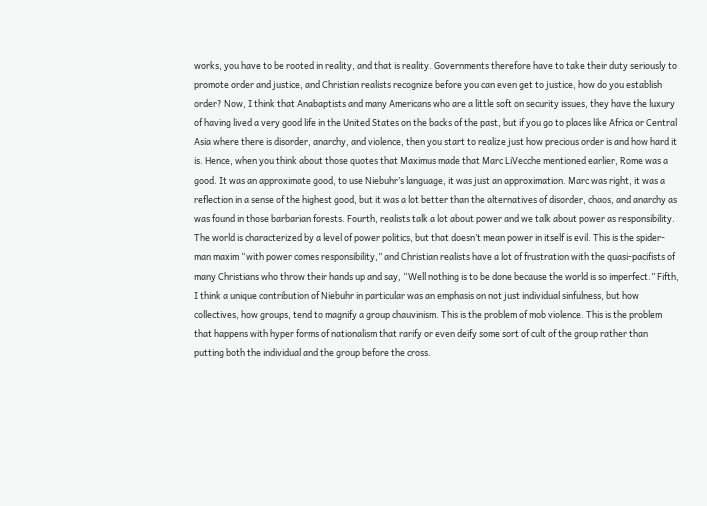works, you have to be rooted in reality, and that is reality. Governments therefore have to take their duty seriously to promote order and justice, and Christian realists recognize before you can even get to justice, how do you establish order? Now, I think that Anabaptists and many Americans who are a little soft on security issues, they have the luxury of having lived a very good life in the United States on the backs of the past, but if you go to places like Africa or Central Asia where there is disorder, anarchy, and violence, then you start to realize just how precious order is and how hard it is. Hence, when you think about those quotes that Maximus made that Marc LiVecche mentioned earlier, Rome was a good. It was an approximate good, to use Niebuhr’s language, it was just an approximation. Marc was right, it was a reflection in a sense of the highest good, but it was a lot better than the alternatives of disorder, chaos, and anarchy as was found in those barbarian forests. Fourth, realists talk a lot about power and we talk about power as responsibility. The world is characterized by a level of power politics, but that doesn’t mean power in itself is evil. This is the spider-man maxim “with power comes responsibility,” and Christian realists have a lot of frustration with the quasi-pacifists of many Christians who throw their hands up and say, “Well nothing is to be done because the world is so imperfect.” Fifth, I think a unique contribution of Niebuhr in particular was an emphasis on not just individual sinfulness, but how collectives, how groups, tend to magnify a group chauvinism. This is the problem of mob violence. This is the problem that happens with hyper forms of nationalism that rarify or even deify some sort of cult of the group rather than putting both the individual and the group before the cross.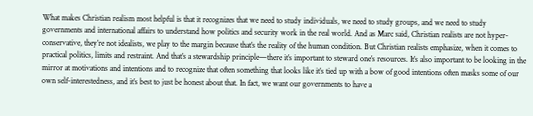What makes Christian realism most helpful is that it recognizes that we need to study individuals, we need to study groups, and we need to study governments and international affairs to understand how politics and security work in the real world. And as Marc said, Christian realists are not hyper-conservative, they’re not idealists, we play to the margin because that’s the reality of the human condition. But Christian realists emphasize, when it comes to practical politics, limits and restraint. And that’s a stewardship principle—there it’s important to steward one’s resources. It’s also important to be looking in the mirror at motivations and intentions and to recognize that often something that looks like it’s tied up with a bow of good intentions often masks some of our own self-interestedness, and it’s best to just be honest about that. In fact, we want our governments to have a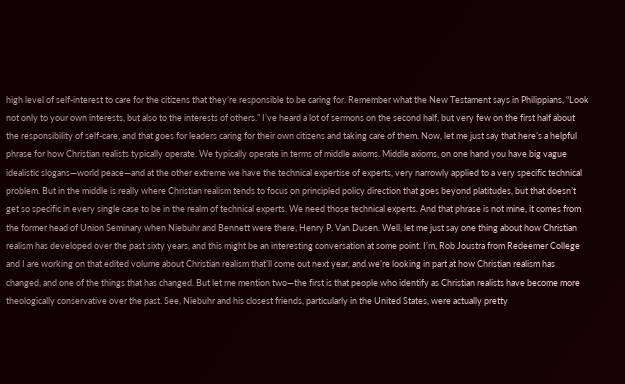high level of self-interest to care for the citizens that they’re responsible to be caring for. Remember what the New Testament says in Philippians, “Look not only to your own interests, but also to the interests of others.” I’ve heard a lot of sermons on the second half, but very few on the first half about the responsibility of self-care, and that goes for leaders caring for their own citizens and taking care of them. Now, let me just say that here’s a helpful phrase for how Christian realists typically operate. We typically operate in terms of middle axioms. Middle axioms, on one hand you have big vague idealistic slogans—world peace—and at the other extreme we have the technical expertise of experts, very narrowly applied to a very specific technical problem. But in the middle is really where Christian realism tends to focus on principled policy direction that goes beyond platitudes, but that doesn’t get so specific in every single case to be in the realm of technical experts. We need those technical experts. And that phrase is not mine, it comes from the former head of Union Seminary when Niebuhr and Bennett were there, Henry P. Van Dusen. Well, let me just say one thing about how Christian realism has developed over the past sixty years, and this might be an interesting conversation at some point. I’m, Rob Joustra from Redeemer College and I are working on that edited volume about Christian realism that’ll come out next year, and we’re looking in part at how Christian realism has changed, and one of the things that has changed. But let me mention two—the first is that people who identify as Christian realists have become more theologically conservative over the past. See, Niebuhr and his closest friends, particularly in the United States, were actually pretty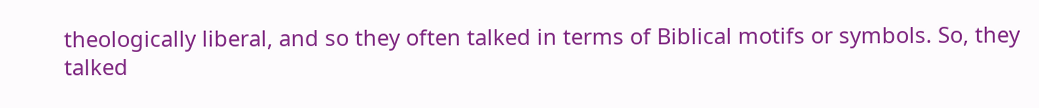theologically liberal, and so they often talked in terms of Biblical motifs or symbols. So, they talked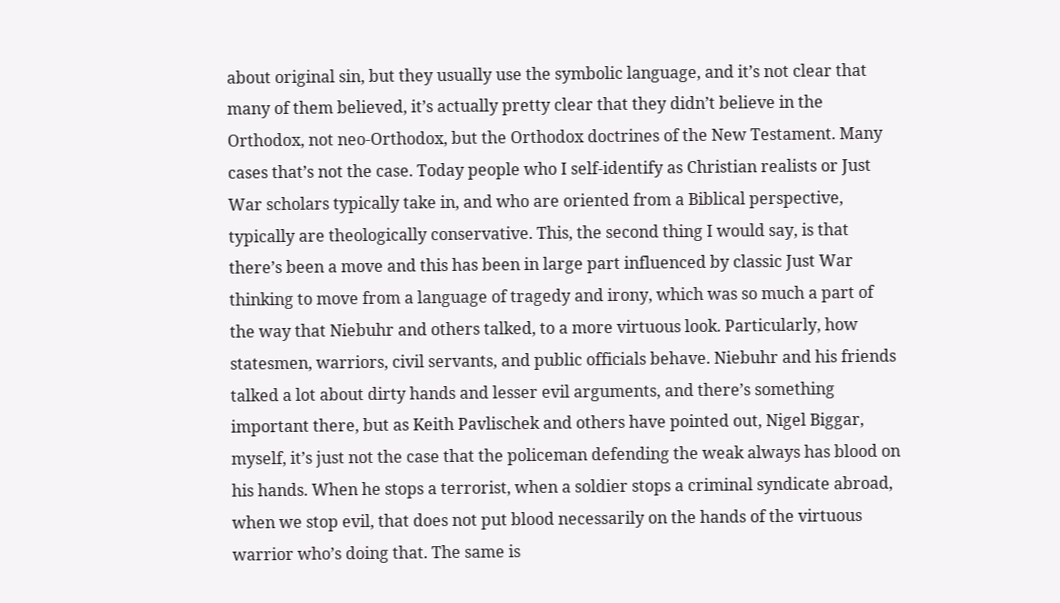about original sin, but they usually use the symbolic language, and it’s not clear that many of them believed, it’s actually pretty clear that they didn’t believe in the Orthodox, not neo-Orthodox, but the Orthodox doctrines of the New Testament. Many cases that’s not the case. Today people who I self-identify as Christian realists or Just War scholars typically take in, and who are oriented from a Biblical perspective, typically are theologically conservative. This, the second thing I would say, is that there’s been a move and this has been in large part influenced by classic Just War thinking to move from a language of tragedy and irony, which was so much a part of the way that Niebuhr and others talked, to a more virtuous look. Particularly, how statesmen, warriors, civil servants, and public officials behave. Niebuhr and his friends talked a lot about dirty hands and lesser evil arguments, and there’s something important there, but as Keith Pavlischek and others have pointed out, Nigel Biggar, myself, it’s just not the case that the policeman defending the weak always has blood on his hands. When he stops a terrorist, when a soldier stops a criminal syndicate abroad, when we stop evil, that does not put blood necessarily on the hands of the virtuous warrior who’s doing that. The same is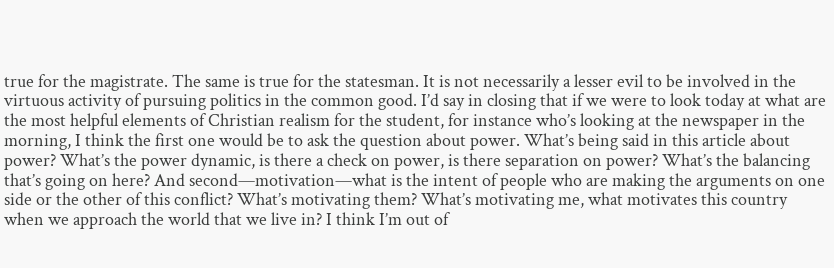true for the magistrate. The same is true for the statesman. It is not necessarily a lesser evil to be involved in the virtuous activity of pursuing politics in the common good. I’d say in closing that if we were to look today at what are the most helpful elements of Christian realism for the student, for instance who’s looking at the newspaper in the morning, I think the first one would be to ask the question about power. What’s being said in this article about power? What’s the power dynamic, is there a check on power, is there separation on power? What’s the balancing that’s going on here? And second—motivation—what is the intent of people who are making the arguments on one side or the other of this conflict? What’s motivating them? What’s motivating me, what motivates this country when we approach the world that we live in? I think I’m out of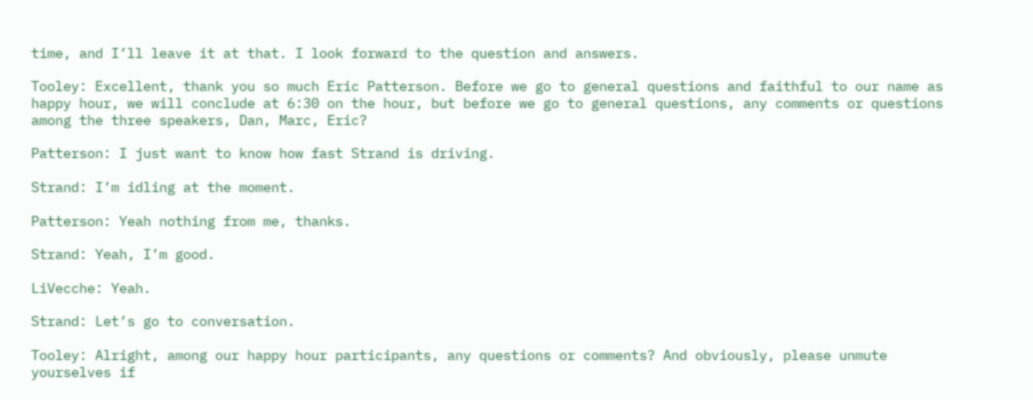time, and I’ll leave it at that. I look forward to the question and answers.

Tooley: Excellent, thank you so much Eric Patterson. Before we go to general questions and faithful to our name as happy hour, we will conclude at 6:30 on the hour, but before we go to general questions, any comments or questions among the three speakers, Dan, Marc, Eric?

Patterson: I just want to know how fast Strand is driving.

Strand: I’m idling at the moment.

Patterson: Yeah nothing from me, thanks.

Strand: Yeah, I’m good.

LiVecche: Yeah.

Strand: Let’s go to conversation.

Tooley: Alright, among our happy hour participants, any questions or comments? And obviously, please unmute yourselves if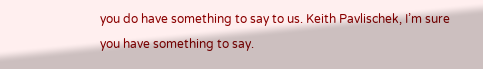you do have something to say to us. Keith Pavlischek, I’m sure you have something to say.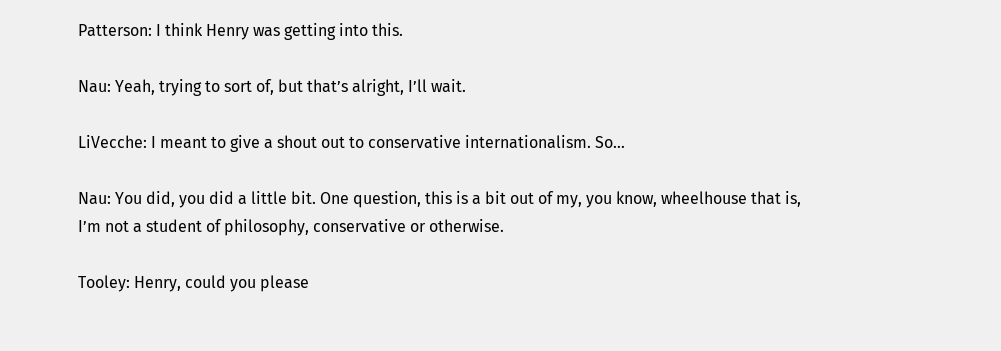Patterson: I think Henry was getting into this.

Nau: Yeah, trying to sort of, but that’s alright, I’ll wait.

LiVecche: I meant to give a shout out to conservative internationalism. So…

Nau: You did, you did a little bit. One question, this is a bit out of my, you know, wheelhouse that is, I’m not a student of philosophy, conservative or otherwise.

Tooley: Henry, could you please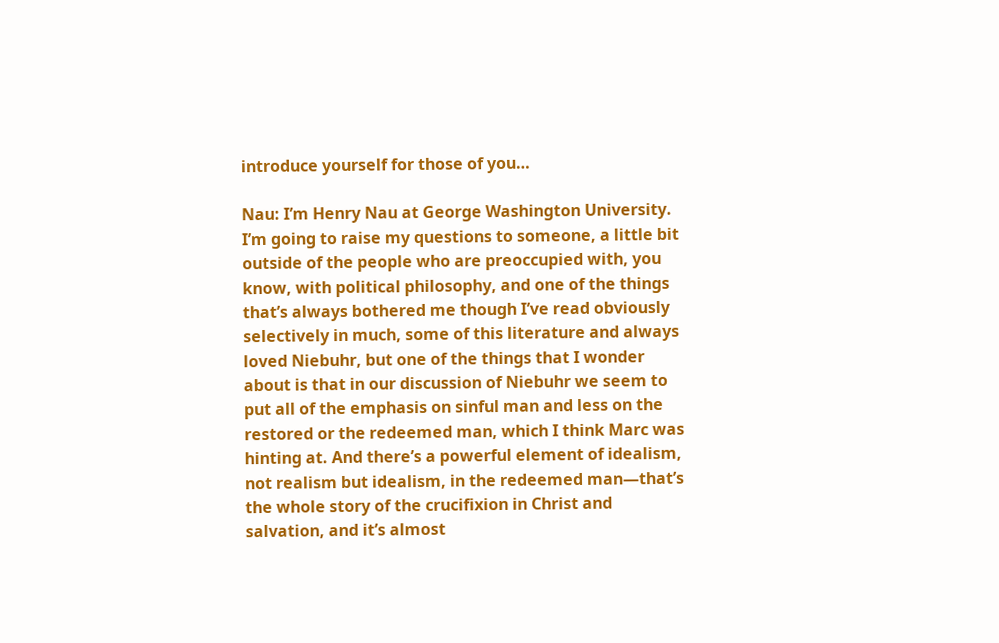introduce yourself for those of you…

Nau: I’m Henry Nau at George Washington University. I’m going to raise my questions to someone, a little bit outside of the people who are preoccupied with, you know, with political philosophy, and one of the things that’s always bothered me though I’ve read obviously selectively in much, some of this literature and always loved Niebuhr, but one of the things that I wonder about is that in our discussion of Niebuhr we seem to put all of the emphasis on sinful man and less on the restored or the redeemed man, which I think Marc was hinting at. And there’s a powerful element of idealism, not realism but idealism, in the redeemed man—that’s the whole story of the crucifixion in Christ and salvation, and it’s almost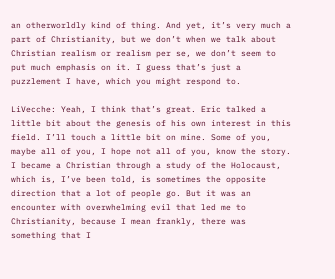an otherworldly kind of thing. And yet, it’s very much a part of Christianity, but we don’t when we talk about Christian realism or realism per se, we don’t seem to put much emphasis on it. I guess that’s just a puzzlement I have, which you might respond to.

LiVecche: Yeah, I think that’s great. Eric talked a little bit about the genesis of his own interest in this field. I’ll touch a little bit on mine. Some of you, maybe all of you, I hope not all of you, know the story. I became a Christian through a study of the Holocaust, which is, I’ve been told, is sometimes the opposite direction that a lot of people go. But it was an encounter with overwhelming evil that led me to Christianity, because I mean frankly, there was something that I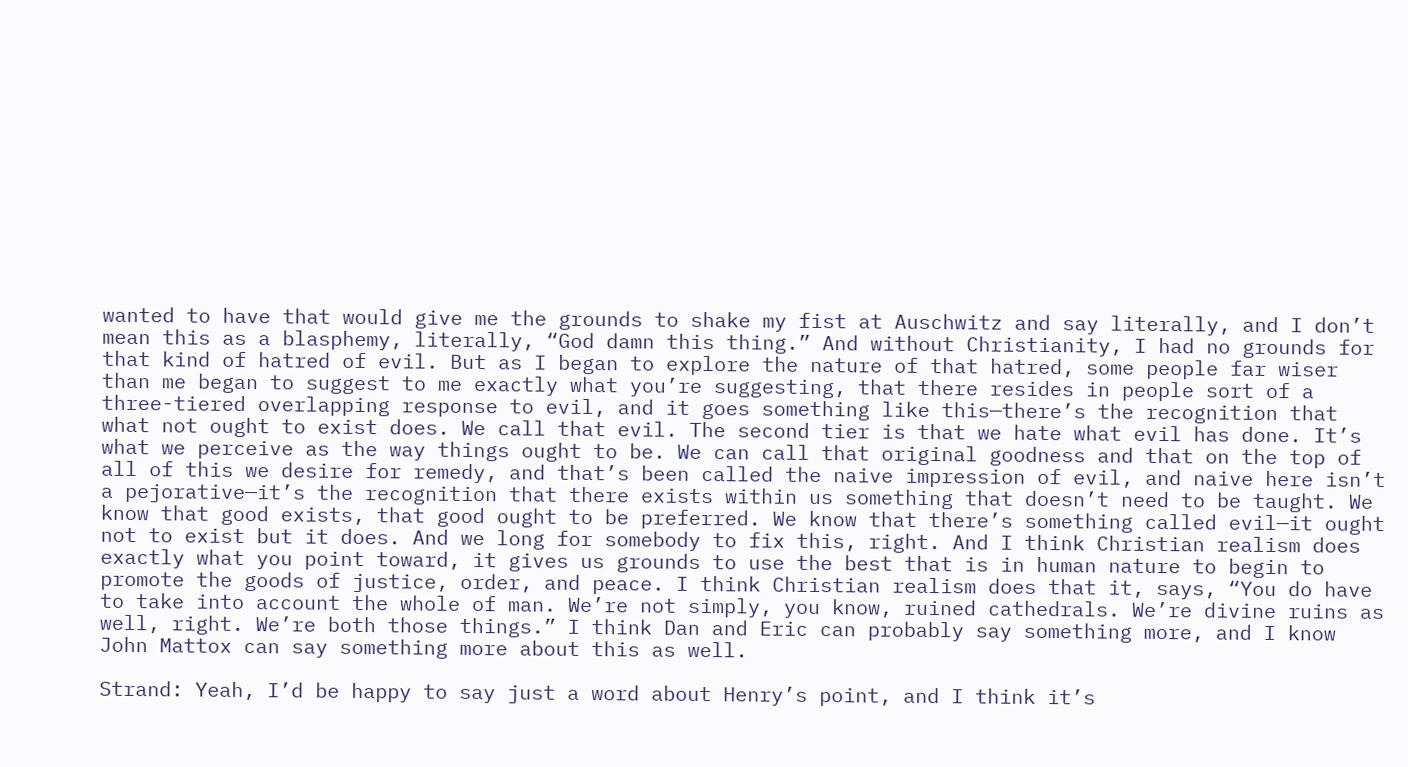wanted to have that would give me the grounds to shake my fist at Auschwitz and say literally, and I don’t mean this as a blasphemy, literally, “God damn this thing.” And without Christianity, I had no grounds for that kind of hatred of evil. But as I began to explore the nature of that hatred, some people far wiser than me began to suggest to me exactly what you’re suggesting, that there resides in people sort of a three-tiered overlapping response to evil, and it goes something like this—there’s the recognition that what not ought to exist does. We call that evil. The second tier is that we hate what evil has done. It’s what we perceive as the way things ought to be. We can call that original goodness and that on the top of all of this we desire for remedy, and that’s been called the naive impression of evil, and naive here isn’t a pejorative—it’s the recognition that there exists within us something that doesn’t need to be taught. We know that good exists, that good ought to be preferred. We know that there’s something called evil—it ought not to exist but it does. And we long for somebody to fix this, right. And I think Christian realism does exactly what you point toward, it gives us grounds to use the best that is in human nature to begin to promote the goods of justice, order, and peace. I think Christian realism does that it, says, “You do have to take into account the whole of man. We’re not simply, you know, ruined cathedrals. We’re divine ruins as well, right. We’re both those things.” I think Dan and Eric can probably say something more, and I know John Mattox can say something more about this as well.

Strand: Yeah, I’d be happy to say just a word about Henry’s point, and I think it’s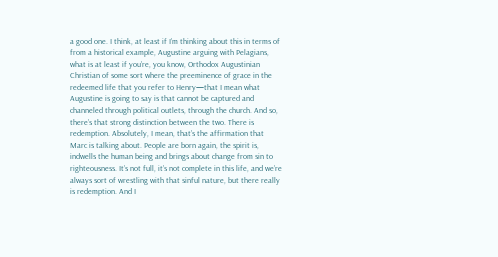a good one. I think, at least if I’m thinking about this in terms of from a historical example, Augustine arguing with Pelagians, what is at least if you’re, you know, Orthodox Augustinian Christian of some sort where the preeminence of grace in the redeemed life that you refer to Henry—that I mean what Augustine is going to say is that cannot be captured and channeled through political outlets, through the church. And so, there’s that strong distinction between the two. There is redemption. Absolutely, I mean, that’s the affirmation that Marc is talking about. People are born again, the spirit is, indwells the human being and brings about change from sin to righteousness. It’s not full, it’s not complete in this life, and we’re always sort of wrestling with that sinful nature, but there really is redemption. And I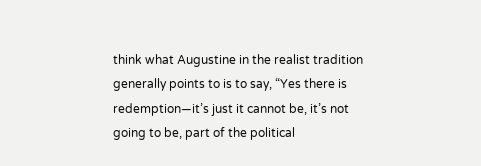think what Augustine in the realist tradition generally points to is to say, “Yes there is redemption—it’s just it cannot be, it’s not going to be, part of the political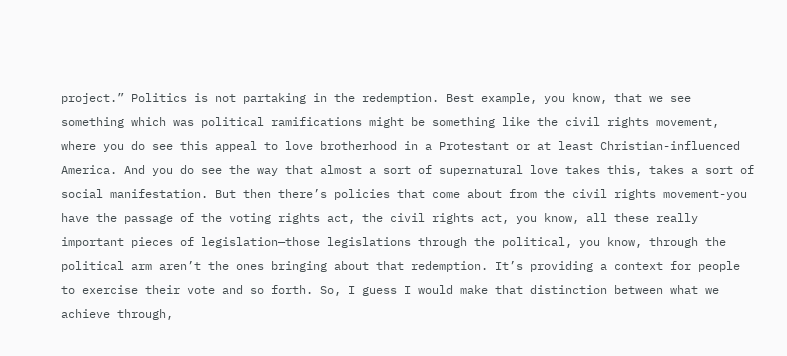project.” Politics is not partaking in the redemption. Best example, you know, that we see something which was political ramifications might be something like the civil rights movement, where you do see this appeal to love brotherhood in a Protestant or at least Christian-influenced America. And you do see the way that almost a sort of supernatural love takes this, takes a sort of social manifestation. But then there’s policies that come about from the civil rights movement-you have the passage of the voting rights act, the civil rights act, you know, all these really important pieces of legislation—those legislations through the political, you know, through the political arm aren’t the ones bringing about that redemption. It’s providing a context for people to exercise their vote and so forth. So, I guess I would make that distinction between what we achieve through,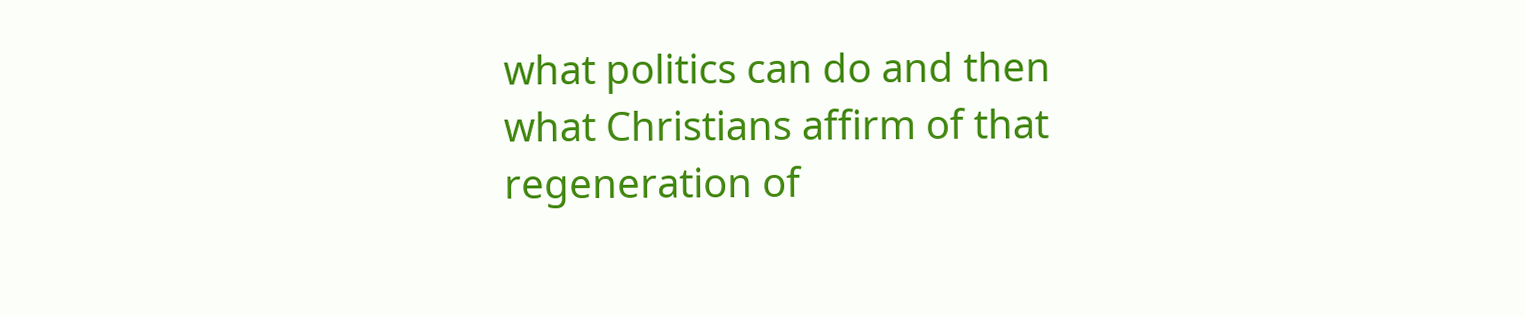what politics can do and then what Christians affirm of that regeneration of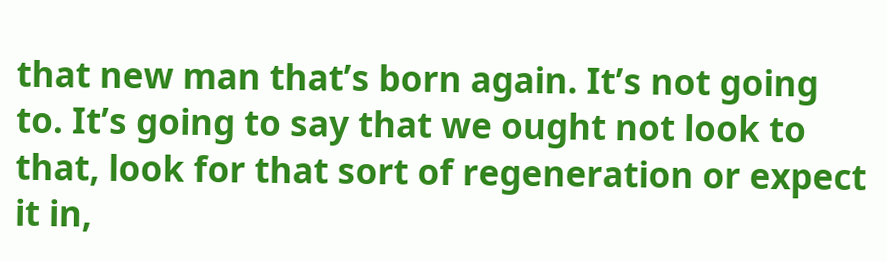that new man that’s born again. It’s not going to. It’s going to say that we ought not look to that, look for that sort of regeneration or expect it in,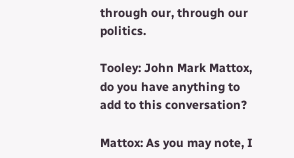through our, through our politics.

Tooley: John Mark Mattox, do you have anything to add to this conversation?

Mattox: As you may note, I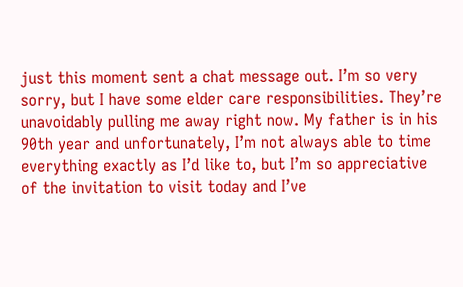just this moment sent a chat message out. I’m so very sorry, but I have some elder care responsibilities. They’re unavoidably pulling me away right now. My father is in his 90th year and unfortunately, I’m not always able to time everything exactly as I’d like to, but I’m so appreciative of the invitation to visit today and I’ve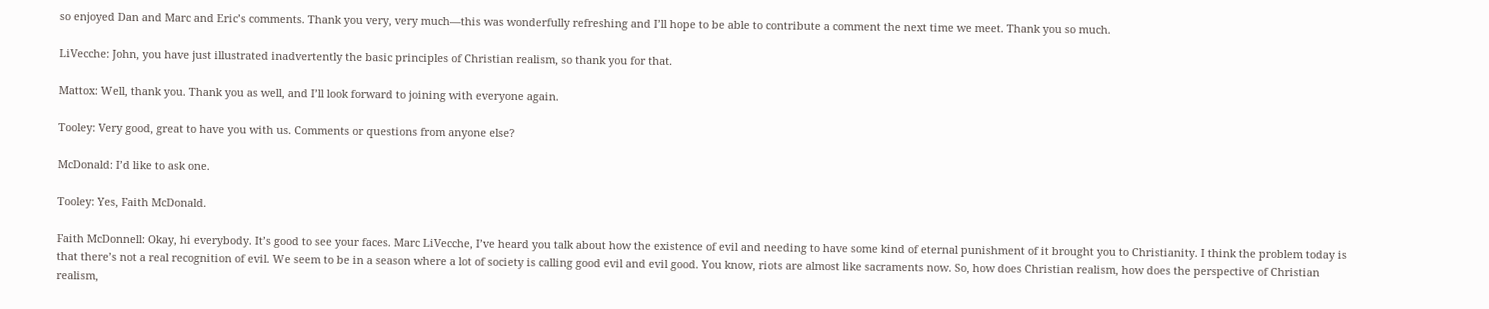so enjoyed Dan and Marc and Eric’s comments. Thank you very, very much—this was wonderfully refreshing and I’ll hope to be able to contribute a comment the next time we meet. Thank you so much.

LiVecche: John, you have just illustrated inadvertently the basic principles of Christian realism, so thank you for that.

Mattox: Well, thank you. Thank you as well, and I’ll look forward to joining with everyone again.

Tooley: Very good, great to have you with us. Comments or questions from anyone else?

McDonald: I’d like to ask one.

Tooley: Yes, Faith McDonald.

Faith McDonnell: Okay, hi everybody. It’s good to see your faces. Marc LiVecche, I’ve heard you talk about how the existence of evil and needing to have some kind of eternal punishment of it brought you to Christianity. I think the problem today is that there’s not a real recognition of evil. We seem to be in a season where a lot of society is calling good evil and evil good. You know, riots are almost like sacraments now. So, how does Christian realism, how does the perspective of Christian realism,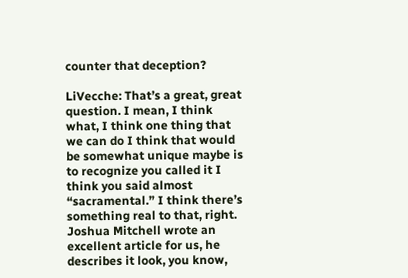counter that deception?

LiVecche: That’s a great, great question. I mean, I think what, I think one thing that we can do I think that would be somewhat unique maybe is to recognize you called it I think you said almost “sacramental.” I think there’s something real to that, right. Joshua Mitchell wrote an excellent article for us, he describes it look, you know,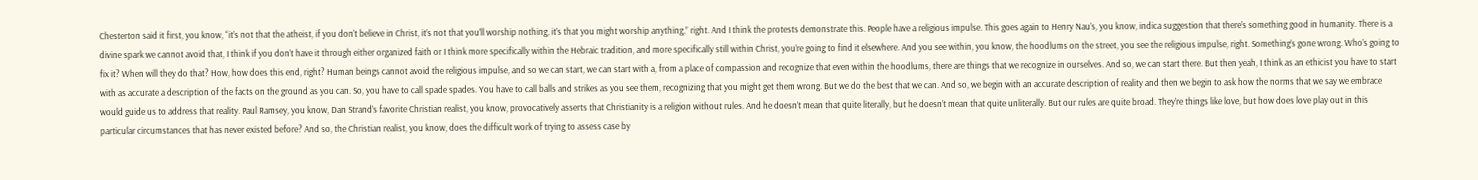Chesterton said it first, you know, “it’s not that the atheist, if you don’t believe in Christ, it’s not that you’ll worship nothing, it’s that you might worship anything,” right. And I think the protests demonstrate this. People have a religious impulse. This goes again to Henry Nau’s, you know, indica suggestion that there’s something good in humanity. There is a divine spark we cannot avoid that, I think if you don’t have it through either organized faith or I think more specifically within the Hebraic tradition, and more specifically still within Christ, you’re going to find it elsewhere. And you see within, you know, the hoodlums on the street, you see the religious impulse, right. Something’s gone wrong. Who’s going to fix it? When will they do that? How, how does this end, right? Human beings cannot avoid the religious impulse, and so we can start, we can start with a, from a place of compassion and recognize that even within the hoodlums, there are things that we recognize in ourselves. And so, we can start there. But then yeah, I think as an ethicist you have to start with as accurate a description of the facts on the ground as you can. So, you have to call spade spades. You have to call balls and strikes as you see them, recognizing that you might get them wrong. But we do the best that we can. And so, we begin with an accurate description of reality and then we begin to ask how the norms that we say we embrace would guide us to address that reality. Paul Ramsey, you know, Dan Strand’s favorite Christian realist, you know, provocatively asserts that Christianity is a religion without rules. And he doesn’t mean that quite literally, but he doesn’t mean that quite unliterally. But our rules are quite broad. They’re things like love, but how does love play out in this particular circumstances that has never existed before? And so, the Christian realist, you know, does the difficult work of trying to assess case by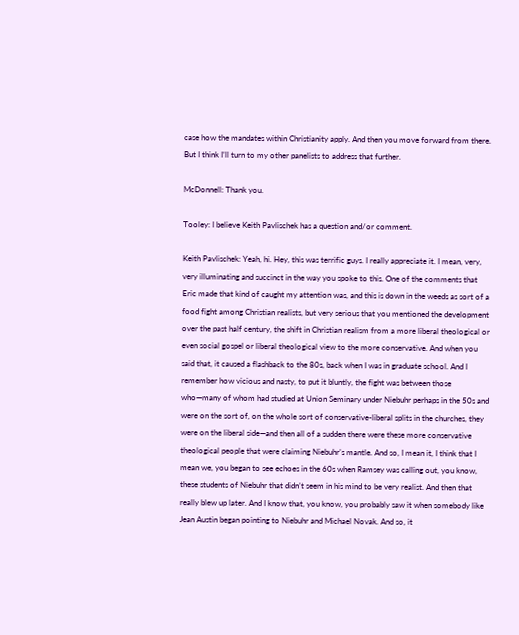case how the mandates within Christianity apply. And then you move forward from there. But I think I’ll turn to my other panelists to address that further.

McDonnell: Thank you.

Tooley: I believe Keith Pavlischek has a question and/or comment.

Keith Pavlischek: Yeah, hi. Hey, this was terrific guys. I really appreciate it. I mean, very, very illuminating and succinct in the way you spoke to this. One of the comments that Eric made that kind of caught my attention was, and this is down in the weeds as sort of a food fight among Christian realists, but very serious that you mentioned the development over the past half century, the shift in Christian realism from a more liberal theological or even social gospel or liberal theological view to the more conservative. And when you said that, it caused a flashback to the 80s, back when I was in graduate school. And I remember how vicious and nasty, to put it bluntly, the fight was between those who—many of whom had studied at Union Seminary under Niebuhr perhaps in the 50s and were on the sort of, on the whole sort of conservative-liberal splits in the churches, they were on the liberal side—and then all of a sudden there were these more conservative theological people that were claiming Niebuhr’s mantle. And so, I mean it, I think that I mean we, you began to see echoes in the 60s when Ramsey was calling out, you know, these students of Niebuhr that didn’t seem in his mind to be very realist. And then that really blew up later. And I know that, you know, you probably saw it when somebody like Jean Austin began pointing to Niebuhr and Michael Novak. And so, it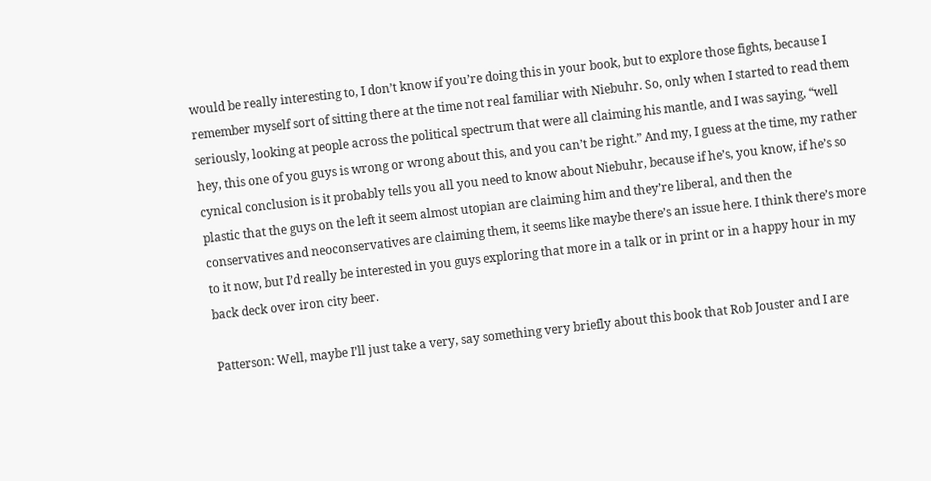would be really interesting to, I don’t know if you’re doing this in your book, but to explore those fights, because I remember myself sort of sitting there at the time not real familiar with Niebuhr. So, only when I started to read them seriously, looking at people across the political spectrum that were all claiming his mantle, and I was saying, “well hey, this one of you guys is wrong or wrong about this, and you can’t be right.” And my, I guess at the time, my rather cynical conclusion is it probably tells you all you need to know about Niebuhr, because if he’s, you know, if he’s so plastic that the guys on the left it seem almost utopian are claiming him and they’re liberal, and then the conservatives and neoconservatives are claiming them, it seems like maybe there’s an issue here. I think there’s more to it now, but I’d really be interested in you guys exploring that more in a talk or in print or in a happy hour in my back deck over iron city beer.

Patterson: Well, maybe I’ll just take a very, say something very briefly about this book that Rob Jouster and I are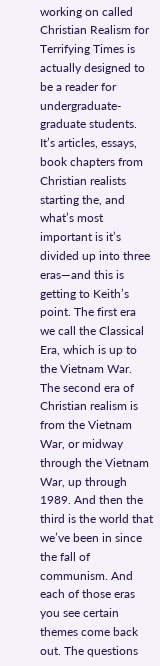working on called Christian Realism for Terrifying Times is actually designed to be a reader for undergraduate-graduate students. It’s articles, essays, book chapters from Christian realists starting the, and what’s most important is it’s divided up into three eras—and this is getting to Keith’s point. The first era we call the Classical Era, which is up to the Vietnam War. The second era of Christian realism is from the Vietnam War, or midway through the Vietnam War, up through 1989. And then the third is the world that we’ve been in since the fall of communism. And each of those eras you see certain themes come back out. The questions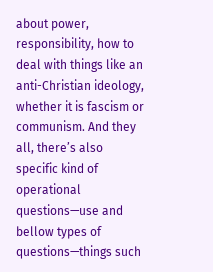about power, responsibility, how to deal with things like an anti-Christian ideology, whether it is fascism or communism. And they all, there’s also specific kind of operational questions—use and bellow types of questions—things such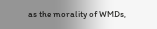as the morality of WMDs,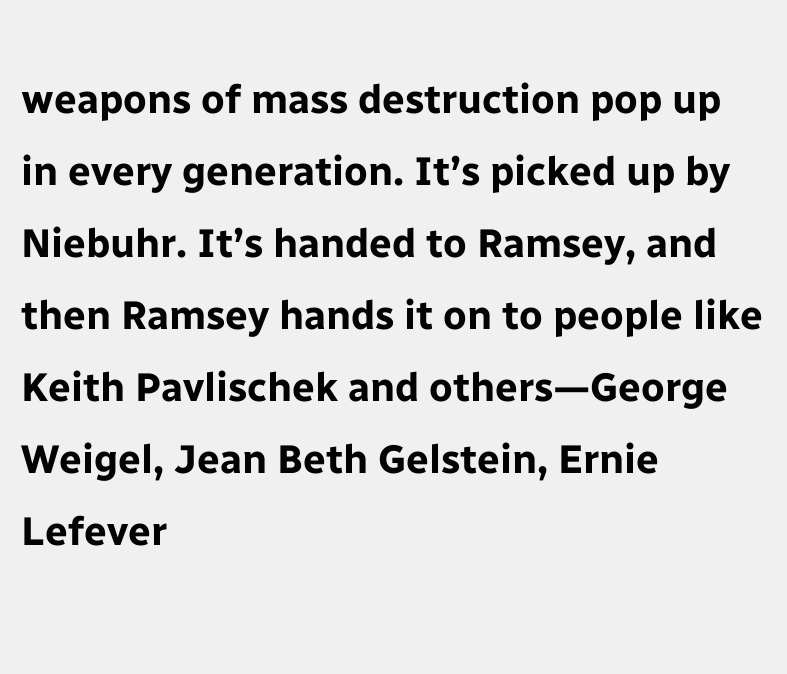weapons of mass destruction pop up in every generation. It’s picked up by Niebuhr. It’s handed to Ramsey, and then Ramsey hands it on to people like Keith Pavlischek and others—George Weigel, Jean Beth Gelstein, Ernie Lefever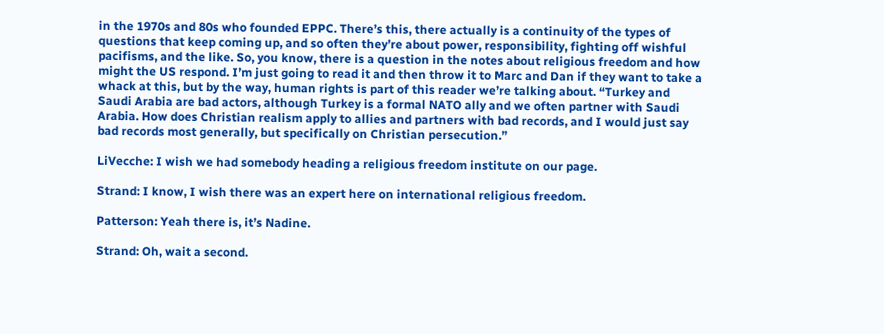in the 1970s and 80s who founded EPPC. There’s this, there actually is a continuity of the types of questions that keep coming up, and so often they’re about power, responsibility, fighting off wishful pacifisms, and the like. So, you know, there is a question in the notes about religious freedom and how might the US respond. I’m just going to read it and then throw it to Marc and Dan if they want to take a whack at this, but by the way, human rights is part of this reader we’re talking about. “Turkey and Saudi Arabia are bad actors, although Turkey is a formal NATO ally and we often partner with Saudi Arabia. How does Christian realism apply to allies and partners with bad records, and I would just say bad records most generally, but specifically on Christian persecution.”

LiVecche: I wish we had somebody heading a religious freedom institute on our page.

Strand: I know, I wish there was an expert here on international religious freedom.

Patterson: Yeah there is, it’s Nadine.

Strand: Oh, wait a second.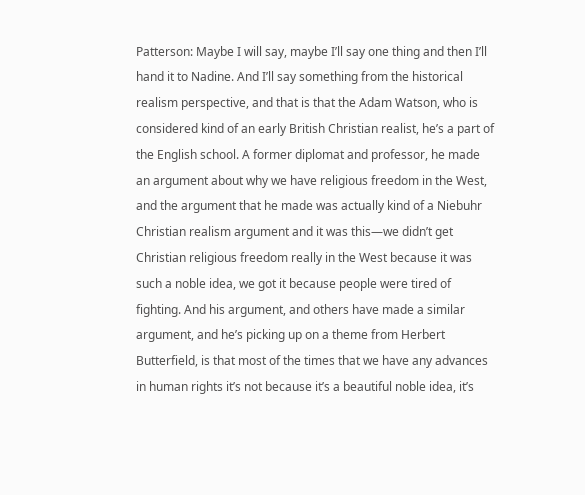Patterson: Maybe I will say, maybe I’ll say one thing and then I’ll hand it to Nadine. And I’ll say something from the historical realism perspective, and that is that the Adam Watson, who is considered kind of an early British Christian realist, he’s a part of the English school. A former diplomat and professor, he made an argument about why we have religious freedom in the West, and the argument that he made was actually kind of a Niebuhr Christian realism argument and it was this—we didn’t get Christian religious freedom really in the West because it was such a noble idea, we got it because people were tired of fighting. And his argument, and others have made a similar argument, and he’s picking up on a theme from Herbert Butterfield, is that most of the times that we have any advances in human rights it’s not because it’s a beautiful noble idea, it’s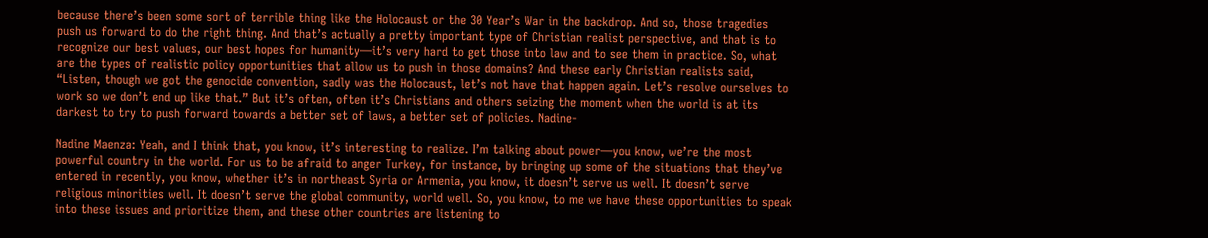because there’s been some sort of terrible thing like the Holocaust or the 30 Year’s War in the backdrop. And so, those tragedies push us forward to do the right thing. And that’s actually a pretty important type of Christian realist perspective, and that is to recognize our best values, our best hopes for humanity—it’s very hard to get those into law and to see them in practice. So, what are the types of realistic policy opportunities that allow us to push in those domains? And these early Christian realists said, “Listen, though we got the genocide convention, sadly was the Holocaust, let’s not have that happen again. Let’s resolve ourselves to work so we don’t end up like that.” But it’s often, often it’s Christians and others seizing the moment when the world is at its darkest to try to push forward towards a better set of laws, a better set of policies. Nadine-

Nadine Maenza: Yeah, and I think that, you know, it’s interesting to realize. I’m talking about power—you know, we’re the most powerful country in the world. For us to be afraid to anger Turkey, for instance, by bringing up some of the situations that they’ve entered in recently, you know, whether it’s in northeast Syria or Armenia, you know, it doesn’t serve us well. It doesn’t serve religious minorities well. It doesn’t serve the global community, world well. So, you know, to me we have these opportunities to speak into these issues and prioritize them, and these other countries are listening to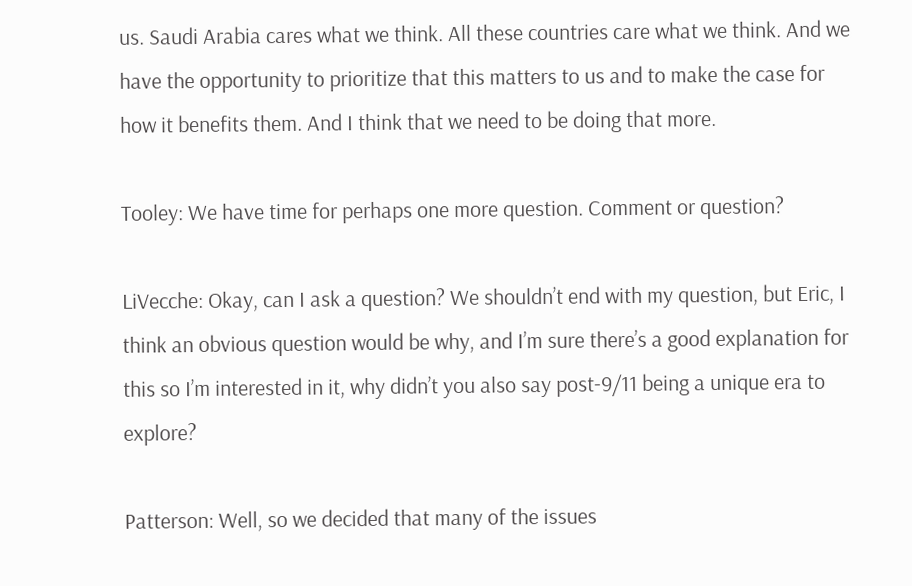us. Saudi Arabia cares what we think. All these countries care what we think. And we have the opportunity to prioritize that this matters to us and to make the case for how it benefits them. And I think that we need to be doing that more.

Tooley: We have time for perhaps one more question. Comment or question?

LiVecche: Okay, can I ask a question? We shouldn’t end with my question, but Eric, I think an obvious question would be why, and I’m sure there’s a good explanation for this so I’m interested in it, why didn’t you also say post-9/11 being a unique era to explore?

Patterson: Well, so we decided that many of the issues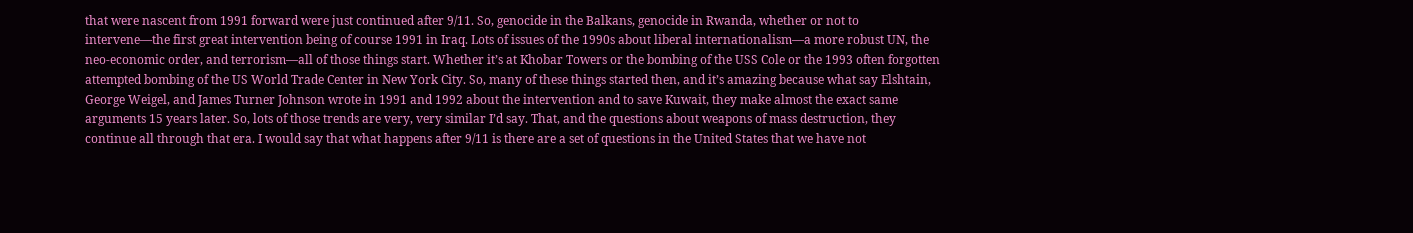that were nascent from 1991 forward were just continued after 9/11. So, genocide in the Balkans, genocide in Rwanda, whether or not to intervene—the first great intervention being of course 1991 in Iraq. Lots of issues of the 1990s about liberal internationalism—a more robust UN, the neo-economic order, and terrorism—all of those things start. Whether it’s at Khobar Towers or the bombing of the USS Cole or the 1993 often forgotten attempted bombing of the US World Trade Center in New York City. So, many of these things started then, and it’s amazing because what say Elshtain, George Weigel, and James Turner Johnson wrote in 1991 and 1992 about the intervention and to save Kuwait, they make almost the exact same arguments 15 years later. So, lots of those trends are very, very similar I’d say. That, and the questions about weapons of mass destruction, they continue all through that era. I would say that what happens after 9/11 is there are a set of questions in the United States that we have not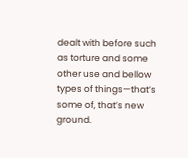dealt with before such as torture and some other use and bellow types of things—that’s some of, that’s new ground.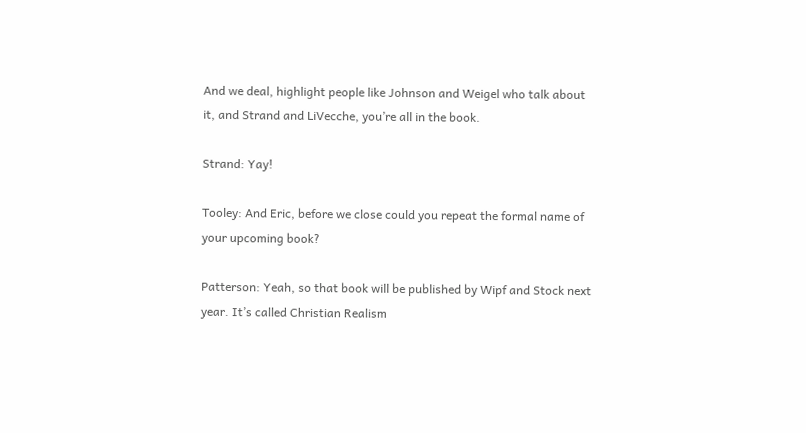And we deal, highlight people like Johnson and Weigel who talk about it, and Strand and LiVecche, you’re all in the book.

Strand: Yay!

Tooley: And Eric, before we close could you repeat the formal name of your upcoming book?

Patterson: Yeah, so that book will be published by Wipf and Stock next year. It’s called Christian Realism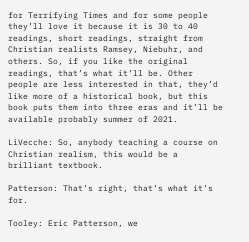for Terrifying Times and for some people they’ll love it because it is 30 to 40 readings, short readings, straight from Christian realists Ramsey, Niebuhr, and others. So, if you like the original readings, that’s what it’ll be. Other people are less interested in that, they’d like more of a historical book, but this book puts them into three eras and it’ll be available probably summer of 2021.

LiVecche: So, anybody teaching a course on Christian realism, this would be a brilliant textbook.

Patterson: That’s right, that’s what it’s for.

Tooley: Eric Patterson, we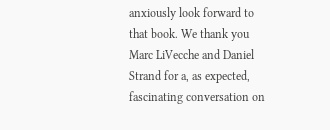anxiously look forward to that book. We thank you Marc LiVecche and Daniel Strand for a, as expected, fascinating conversation on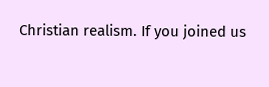Christian realism. If you joined us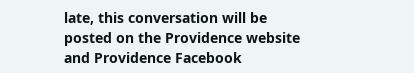late, this conversation will be posted on the Providence website and Providence Facebook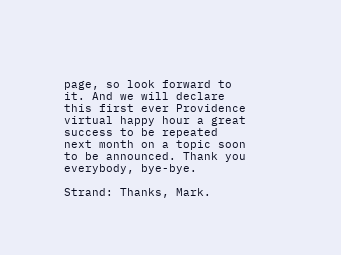page, so look forward to it. And we will declare this first ever Providence virtual happy hour a great success to be repeated next month on a topic soon to be announced. Thank you everybody, bye-bye.

Strand: Thanks, Mark.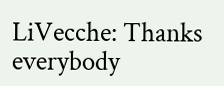LiVecche: Thanks everybody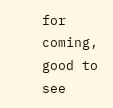for coming, good to see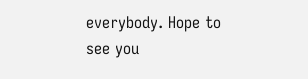everybody. Hope to see you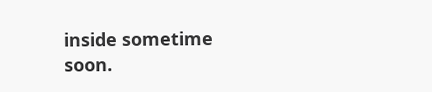inside sometime soon.